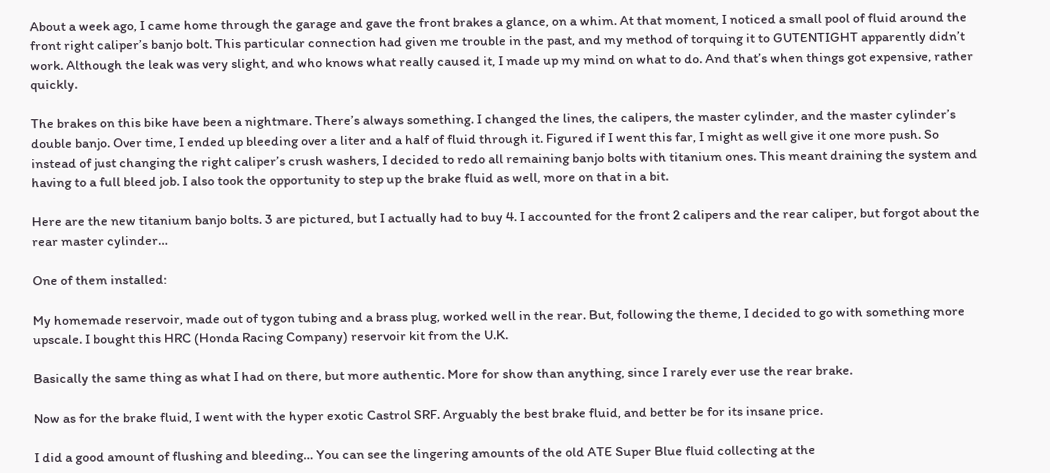About a week ago, I came home through the garage and gave the front brakes a glance, on a whim. At that moment, I noticed a small pool of fluid around the front right caliper’s banjo bolt. This particular connection had given me trouble in the past, and my method of torquing it to GUTENTIGHT apparently didn’t work. Although the leak was very slight, and who knows what really caused it, I made up my mind on what to do. And that’s when things got expensive, rather quickly.

The brakes on this bike have been a nightmare. There’s always something. I changed the lines, the calipers, the master cylinder, and the master cylinder’s double banjo. Over time, I ended up bleeding over a liter and a half of fluid through it. Figured if I went this far, I might as well give it one more push. So instead of just changing the right caliper’s crush washers, I decided to redo all remaining banjo bolts with titanium ones. This meant draining the system and having to a full bleed job. I also took the opportunity to step up the brake fluid as well, more on that in a bit.

Here are the new titanium banjo bolts. 3 are pictured, but I actually had to buy 4. I accounted for the front 2 calipers and the rear caliper, but forgot about the rear master cylinder…

One of them installed:

My homemade reservoir, made out of tygon tubing and a brass plug, worked well in the rear. But, following the theme, I decided to go with something more upscale. I bought this HRC (Honda Racing Company) reservoir kit from the U.K.

Basically the same thing as what I had on there, but more authentic. More for show than anything, since I rarely ever use the rear brake.

Now as for the brake fluid, I went with the hyper exotic Castrol SRF. Arguably the best brake fluid, and better be for its insane price.

I did a good amount of flushing and bleeding… You can see the lingering amounts of the old ATE Super Blue fluid collecting at the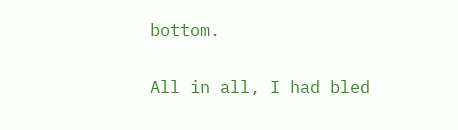bottom.

All in all, I had bled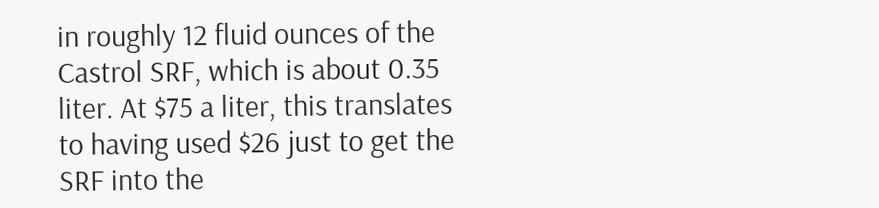in roughly 12 fluid ounces of the Castrol SRF, which is about 0.35 liter. At $75 a liter, this translates to having used $26 just to get the SRF into the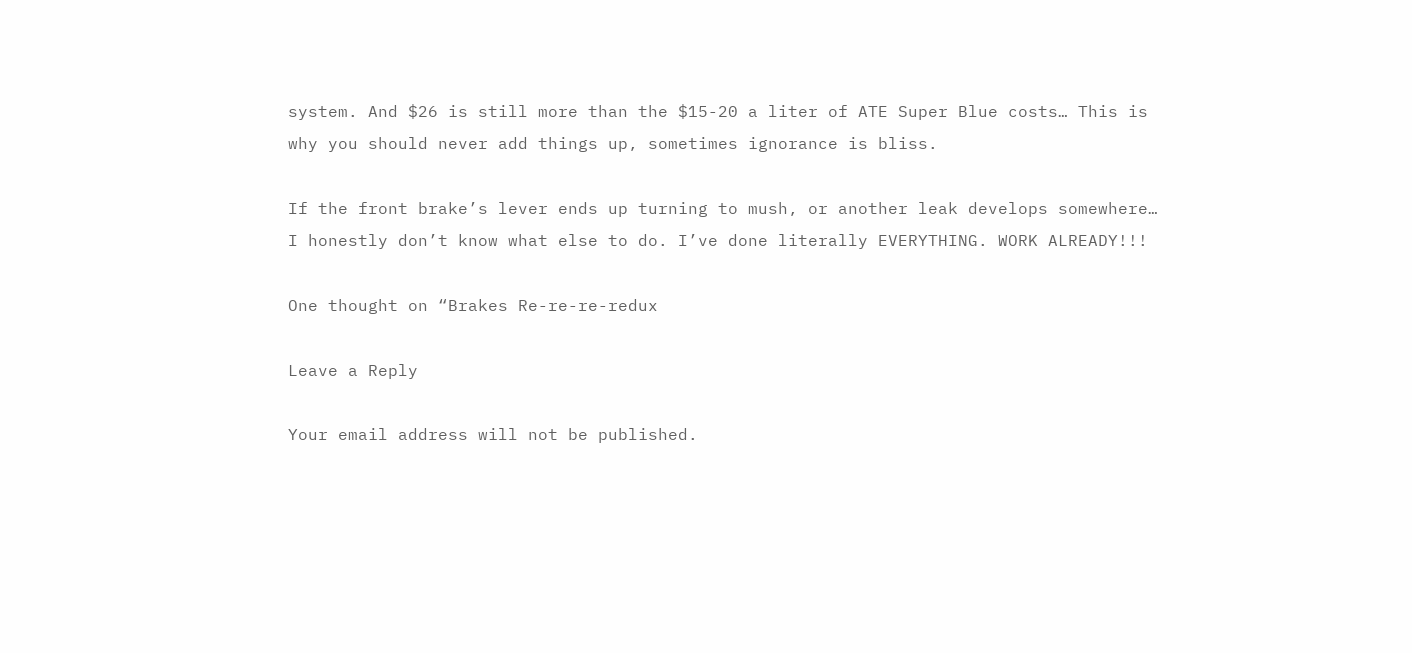system. And $26 is still more than the $15-20 a liter of ATE Super Blue costs… This is why you should never add things up, sometimes ignorance is bliss.

If the front brake’s lever ends up turning to mush, or another leak develops somewhere… I honestly don’t know what else to do. I’ve done literally EVERYTHING. WORK ALREADY!!!

One thought on “Brakes Re-re-re-redux

Leave a Reply

Your email address will not be published.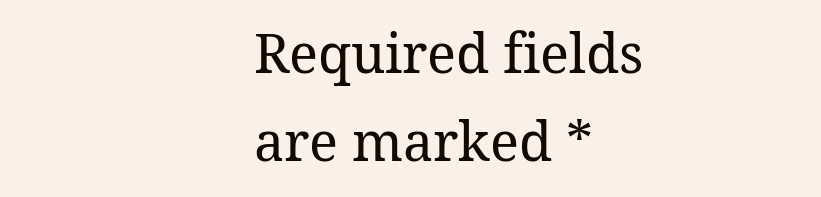Required fields are marked *